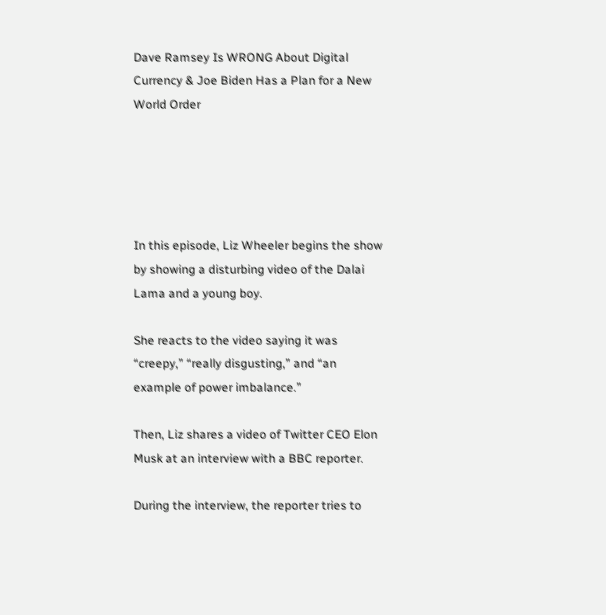Dave Ramsey Is WRONG About Digital Currency & Joe Biden Has a Plan for a New World Order





In this episode, Liz Wheeler begins the show by showing a disturbing video of the Dalai Lama and a young boy.

She reacts to the video saying it was “creepy,” “really disgusting,” and “an example of power imbalance.”

Then, Liz shares a video of Twitter CEO Elon Musk at an interview with a BBC reporter.

During the interview, the reporter tries to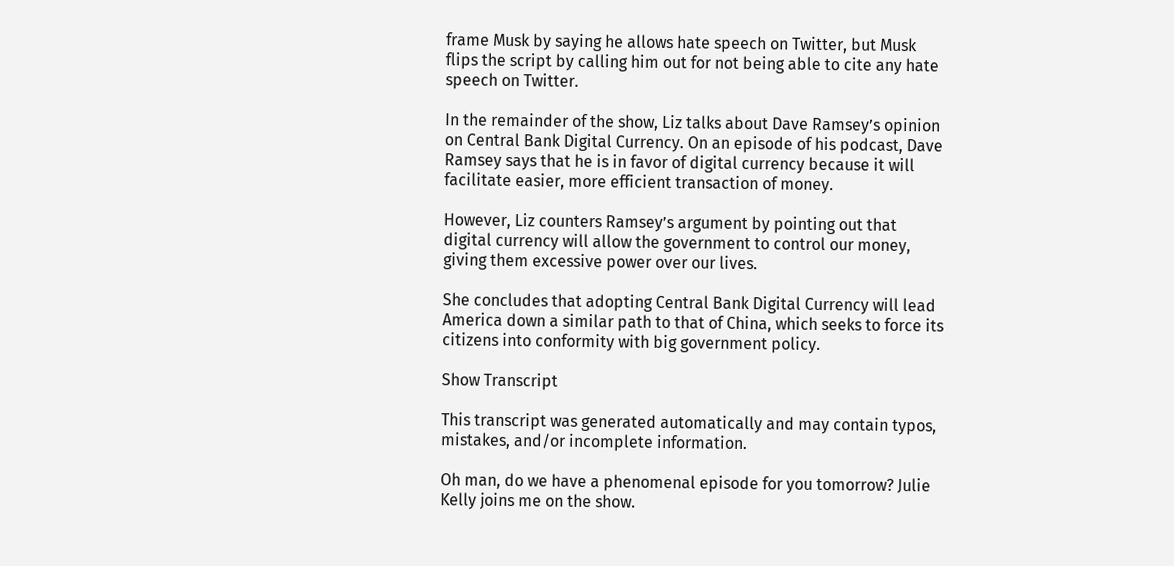frame Musk by saying he allows hate speech on Twitter, but Musk flips the script by calling him out for not being able to cite any hate speech on Twitter.

In the remainder of the show, Liz talks about Dave Ramsey’s opinion on Central Bank Digital Currency. On an episode of his podcast, Dave Ramsey says that he is in favor of digital currency because it will facilitate easier, more efficient transaction of money.

However, Liz counters Ramsey’s argument by pointing out that digital currency will allow the government to control our money, giving them excessive power over our lives.

She concludes that adopting Central Bank Digital Currency will lead America down a similar path to that of China, which seeks to force its citizens into conformity with big government policy.

Show Transcript

This transcript was generated automatically and may contain typos, mistakes, and/or incomplete information.

Oh man, do we have a phenomenal episode for you tomorrow? Julie Kelly joins me on the show.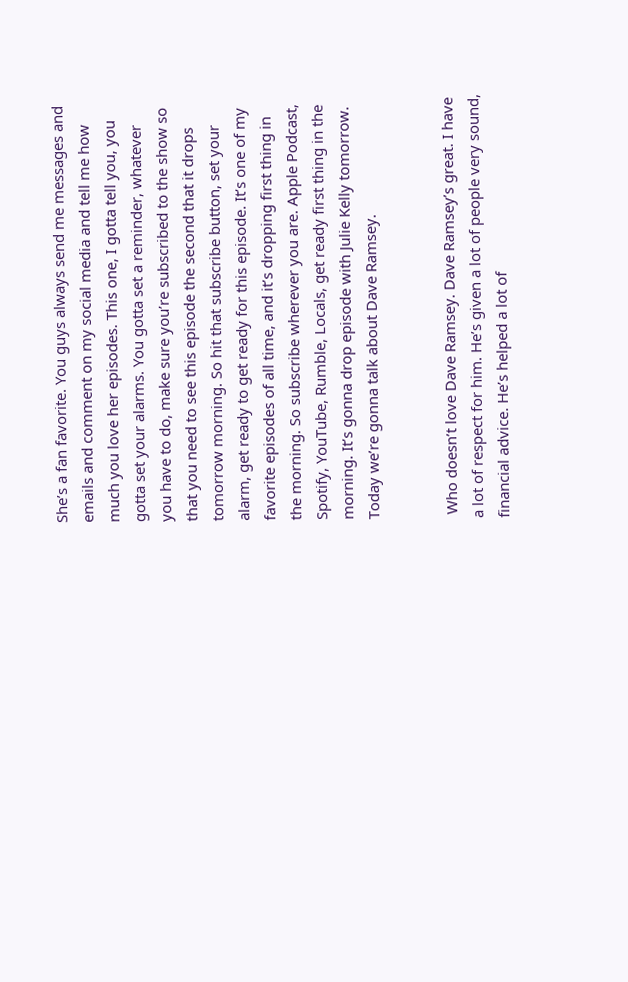She’s a fan favorite. You guys always send me messages and emails and comment on my social media and tell me how much you love her episodes. This one, I gotta tell you, you gotta set your alarms. You gotta set a reminder, whatever you have to do, make sure you’re subscribed to the show so that you need to see this episode the second that it drops tomorrow morning. So hit that subscribe button, set your alarm, get ready to get ready for this episode. It’s one of my favorite episodes of all time, and it’s dropping first thing in the morning. So subscribe wherever you are. Apple Podcast, Spotify, YouTube, Rumble, Locals, get ready first thing in the morning. It’s gonna drop episode with Julie Kelly tomorrow. Today we’re gonna talk about Dave Ramsey.


 Who doesn’t love Dave Ramsey. Dave Ramsey’s great. I have a lot of respect for him. He’s given a lot of people very sound, financial advice. He’s helped a lot of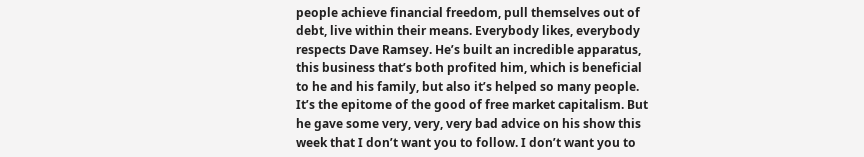people achieve financial freedom, pull themselves out of debt, live within their means. Everybody likes, everybody respects Dave Ramsey. He’s built an incredible apparatus, this business that’s both profited him, which is beneficial to he and his family, but also it’s helped so many people. It’s the epitome of the good of free market capitalism. But he gave some very, very, very bad advice on his show this week that I don’t want you to follow. I don’t want you to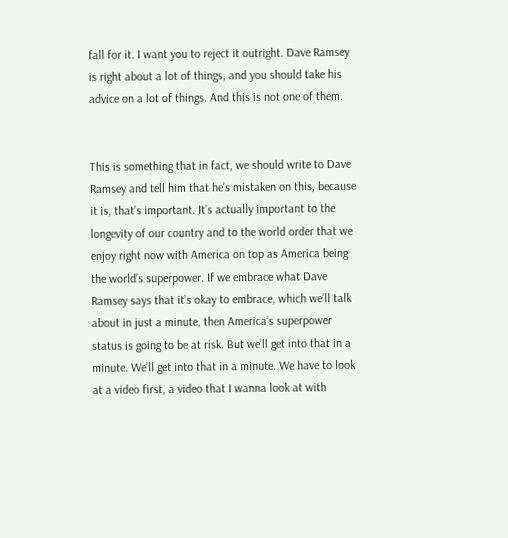fall for it. I want you to reject it outright. Dave Ramsey is right about a lot of things, and you should take his advice on a lot of things. And this is not one of them.


This is something that in fact, we should write to Dave Ramsey and tell him that he’s mistaken on this, because it is, that’s important. It’s actually important to the longevity of our country and to the world order that we enjoy right now with America on top as America being the world’s superpower. If we embrace what Dave Ramsey says that it’s okay to embrace, which we’ll talk about in just a minute, then America’s superpower status is going to be at risk. But we’ll get into that in a minute. We’ll get into that in a minute. We have to look at a video first, a video that I wanna look at with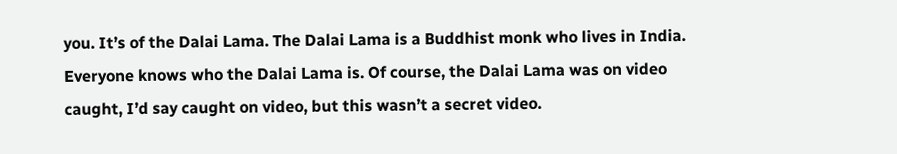you. It’s of the Dalai Lama. The Dalai Lama is a Buddhist monk who lives in India. Everyone knows who the Dalai Lama is. Of course, the Dalai Lama was on video caught, I’d say caught on video, but this wasn’t a secret video.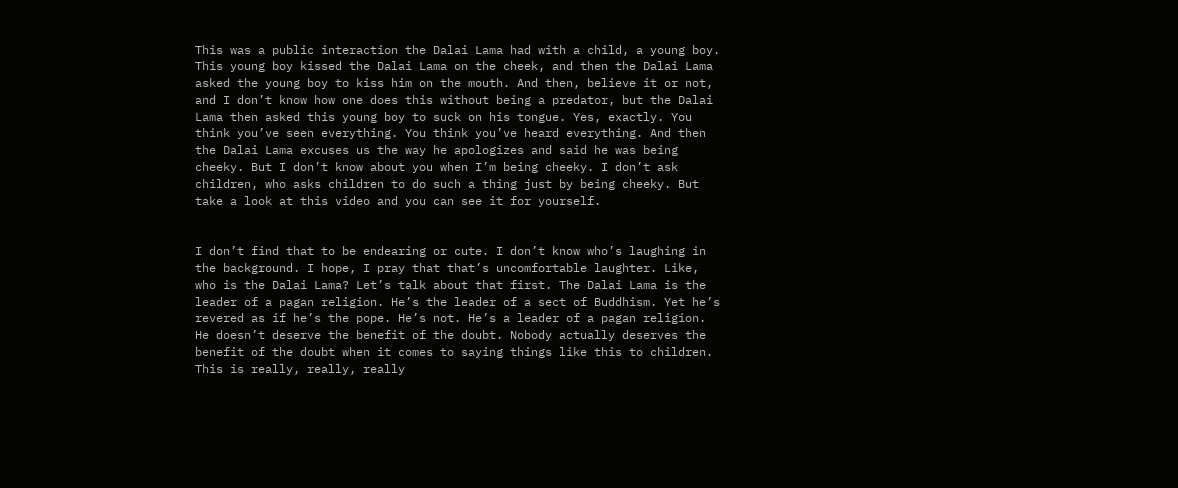This was a public interaction the Dalai Lama had with a child, a young boy. This young boy kissed the Dalai Lama on the cheek, and then the Dalai Lama asked the young boy to kiss him on the mouth. And then, believe it or not, and I don’t know how one does this without being a predator, but the Dalai Lama then asked this young boy to suck on his tongue. Yes, exactly. You think you’ve seen everything. You think you’ve heard everything. And then the Dalai Lama excuses us the way he apologizes and said he was being cheeky. But I don’t know about you when I’m being cheeky. I don’t ask children, who asks children to do such a thing just by being cheeky. But take a look at this video and you can see it for yourself.


I don’t find that to be endearing or cute. I don’t know who’s laughing in the background. I hope, I pray that that’s uncomfortable laughter. Like, who is the Dalai Lama? Let’s talk about that first. The Dalai Lama is the leader of a pagan religion. He’s the leader of a sect of Buddhism. Yet he’s revered as if he’s the pope. He’s not. He’s a leader of a pagan religion. He doesn’t deserve the benefit of the doubt. Nobody actually deserves the benefit of the doubt when it comes to saying things like this to children. This is really, really, really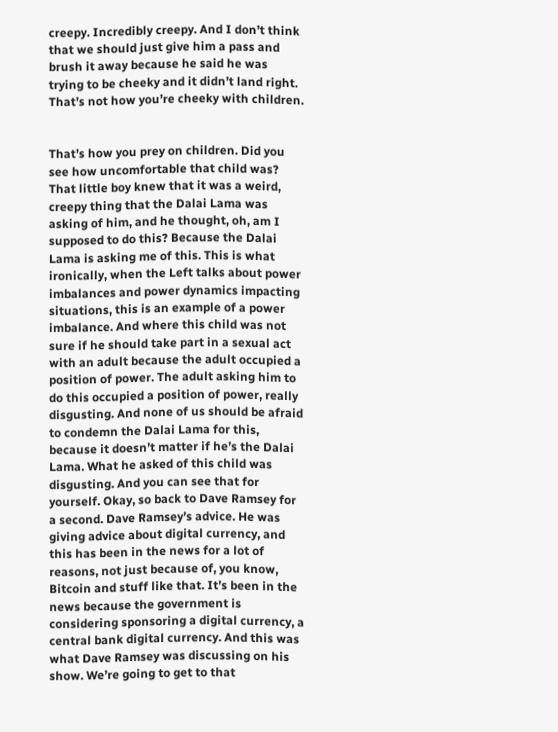creepy. Incredibly creepy. And I don’t think that we should just give him a pass and brush it away because he said he was trying to be cheeky and it didn’t land right. That’s not how you’re cheeky with children.


That’s how you prey on children. Did you see how uncomfortable that child was? That little boy knew that it was a weird, creepy thing that the Dalai Lama was asking of him, and he thought, oh, am I supposed to do this? Because the Dalai Lama is asking me of this. This is what ironically, when the Left talks about power imbalances and power dynamics impacting situations, this is an example of a power imbalance. And where this child was not sure if he should take part in a sexual act with an adult because the adult occupied a position of power. The adult asking him to do this occupied a position of power, really disgusting. And none of us should be afraid to condemn the Dalai Lama for this, because it doesn’t matter if he’s the Dalai Lama. What he asked of this child was disgusting. And you can see that for yourself. Okay, so back to Dave Ramsey for a second. Dave Ramsey’s advice. He was giving advice about digital currency, and this has been in the news for a lot of reasons, not just because of, you know, Bitcoin and stuff like that. It’s been in the news because the government is considering sponsoring a digital currency, a central bank digital currency. And this was what Dave Ramsey was discussing on his show. We’re going to get to that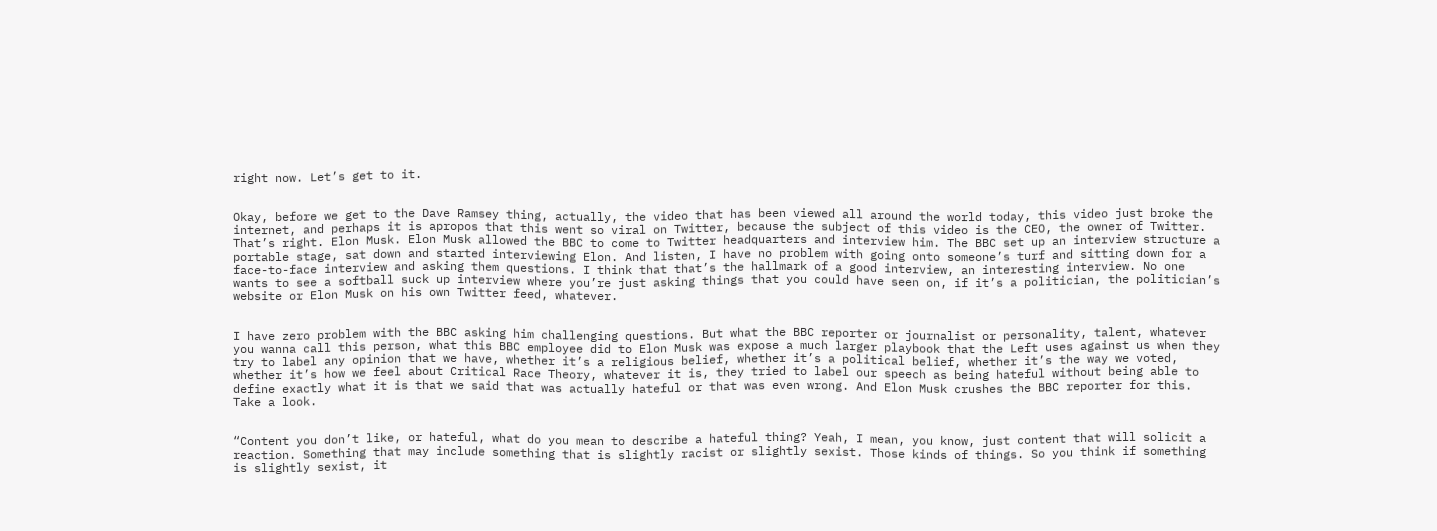right now. Let’s get to it.


Okay, before we get to the Dave Ramsey thing, actually, the video that has been viewed all around the world today, this video just broke the internet, and perhaps it is apropos that this went so viral on Twitter, because the subject of this video is the CEO, the owner of Twitter. That’s right. Elon Musk. Elon Musk allowed the BBC to come to Twitter headquarters and interview him. The BBC set up an interview structure a portable stage, sat down and started interviewing Elon. And listen, I have no problem with going onto someone’s turf and sitting down for a face-to-face interview and asking them questions. I think that that’s the hallmark of a good interview, an interesting interview. No one wants to see a softball suck up interview where you’re just asking things that you could have seen on, if it’s a politician, the politician’s website or Elon Musk on his own Twitter feed, whatever.


I have zero problem with the BBC asking him challenging questions. But what the BBC reporter or journalist or personality, talent, whatever you wanna call this person, what this BBC employee did to Elon Musk was expose a much larger playbook that the Left uses against us when they try to label any opinion that we have, whether it’s a religious belief, whether it’s a political belief, whether it’s the way we voted, whether it’s how we feel about Critical Race Theory, whatever it is, they tried to label our speech as being hateful without being able to define exactly what it is that we said that was actually hateful or that was even wrong. And Elon Musk crushes the BBC reporter for this. Take a look.


“Content you don’t like, or hateful, what do you mean to describe a hateful thing? Yeah, I mean, you know, just content that will solicit a reaction. Something that may include something that is slightly racist or slightly sexist. Those kinds of things. So you think if something is slightly sexist, it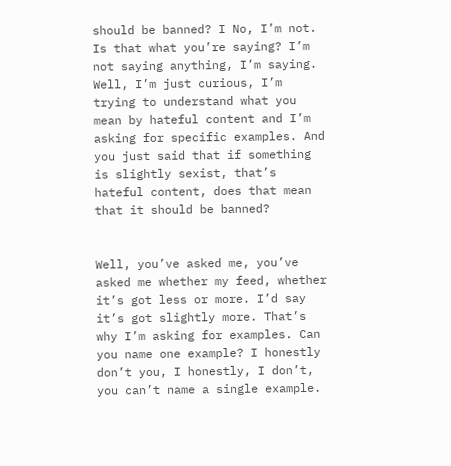should be banned? I No, I’m not. Is that what you’re saying? I’m not saying anything, I’m saying. Well, I’m just curious, I’m trying to understand what you mean by hateful content and I’m asking for specific examples. And you just said that if something is slightly sexist, that’s hateful content, does that mean that it should be banned?


Well, you’ve asked me, you’ve asked me whether my feed, whether it’s got less or more. I’d say it’s got slightly more. That’s why I’m asking for examples. Can you name one example? I honestly don’t you, I honestly, I don’t, you can’t name a single example.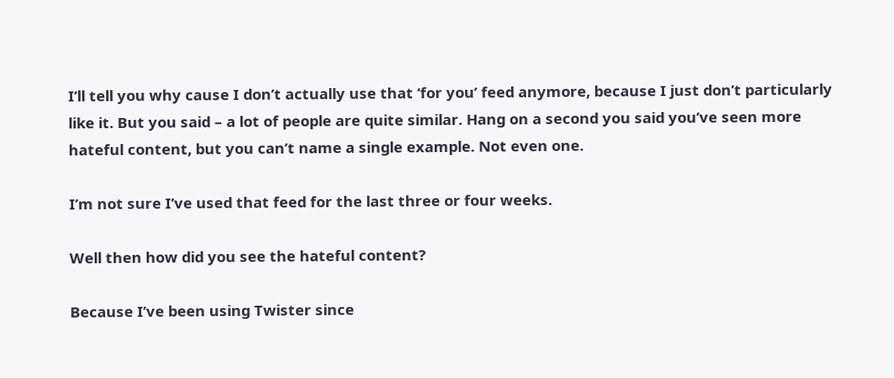I’ll tell you why cause I don’t actually use that ‘for you’ feed anymore, because I just don’t particularly like it. But you said – a lot of people are quite similar. Hang on a second you said you’ve seen more hateful content, but you can’t name a single example. Not even one.

I’m not sure I’ve used that feed for the last three or four weeks.

Well then how did you see the hateful content?

Because I’ve been using Twister since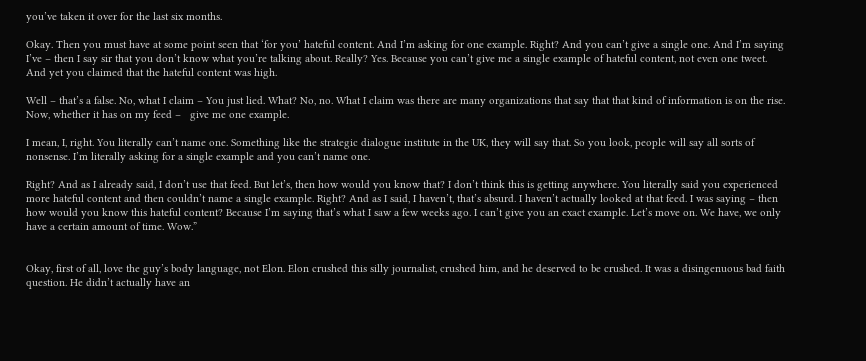you’ve taken it over for the last six months.

Okay. Then you must have at some point seen that ‘for you’ hateful content. And I’m asking for one example. Right? And you can’t give a single one. And I’m saying I’ve – then I say sir that you don’t know what you’re talking about. Really? Yes. Because you can’t give me a single example of hateful content, not even one tweet. And yet you claimed that the hateful content was high.

Well – that’s a false. No, what I claim – You just lied. What? No, no. What I claim was there are many organizations that say that that kind of information is on the rise. Now, whether it has on my feed –   give me one example.

I mean, I, right. You literally can’t name one. Something like the strategic dialogue institute in the UK, they will say that. So you look, people will say all sorts of nonsense. I’m literally asking for a single example and you can’t name one.

Right? And as I already said, I don’t use that feed. But let’s, then how would you know that? I don’t think this is getting anywhere. You literally said you experienced more hateful content and then couldn’t name a single example. Right? And as I said, I haven’t, that’s absurd. I haven’t actually looked at that feed. I was saying – then how would you know this hateful content? Because I’m saying that’s what I saw a few weeks ago. I can’t give you an exact example. Let’s move on. We have, we only have a certain amount of time. Wow.”


Okay, first of all, love the guy’s body language, not Elon. Elon crushed this silly journalist, crushed him, and he deserved to be crushed. It was a disingenuous bad faith question. He didn’t actually have an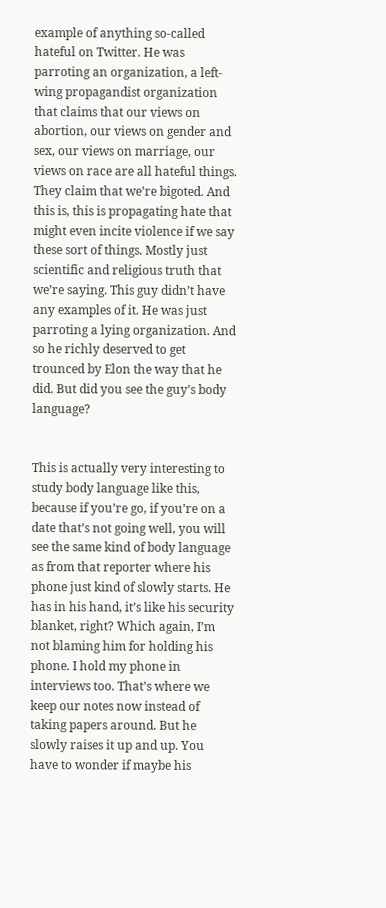example of anything so-called hateful on Twitter. He was parroting an organization, a left-wing propagandist organization that claims that our views on abortion, our views on gender and sex, our views on marriage, our views on race are all hateful things. They claim that we’re bigoted. And this is, this is propagating hate that might even incite violence if we say these sort of things. Mostly just scientific and religious truth that we’re saying. This guy didn’t have any examples of it. He was just parroting a lying organization. And so he richly deserved to get trounced by Elon the way that he did. But did you see the guy’s body language?


This is actually very interesting to study body language like this, because if you’re go, if you’re on a date that’s not going well, you will see the same kind of body language as from that reporter where his phone just kind of slowly starts. He has in his hand, it’s like his security blanket, right? Which again, I’m not blaming him for holding his phone. I hold my phone in interviews too. That’s where we keep our notes now instead of taking papers around. But he slowly raises it up and up. You have to wonder if maybe his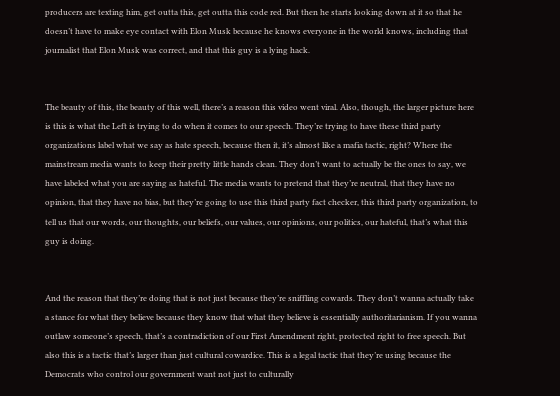producers are texting him, get outta this, get outta this code red. But then he starts looking down at it so that he doesn’t have to make eye contact with Elon Musk because he knows everyone in the world knows, including that journalist that Elon Musk was correct, and that this guy is a lying hack.


The beauty of this, the beauty of this well, there’s a reason this video went viral. Also, though, the larger picture here is this is what the Left is trying to do when it comes to our speech. They’re trying to have these third party organizations label what we say as hate speech, because then it, it’s almost like a mafia tactic, right? Where the mainstream media wants to keep their pretty little hands clean. They don’t want to actually be the ones to say, we have labeled what you are saying as hateful. The media wants to pretend that they’re neutral, that they have no opinion, that they have no bias, but they’re going to use this third party fact checker, this third party organization, to tell us that our words, our thoughts, our beliefs, our values, our opinions, our politics, our hateful, that’s what this guy is doing.


And the reason that they’re doing that is not just because they’re sniffling cowards. They don’t wanna actually take a stance for what they believe because they know that what they believe is essentially authoritarianism. If you wanna outlaw someone’s speech, that’s a contradiction of our First Amendment right, protected right to free speech. But also this is a tactic that’s larger than just cultural cowardice. This is a legal tactic that they’re using because the Democrats who control our government want not just to culturally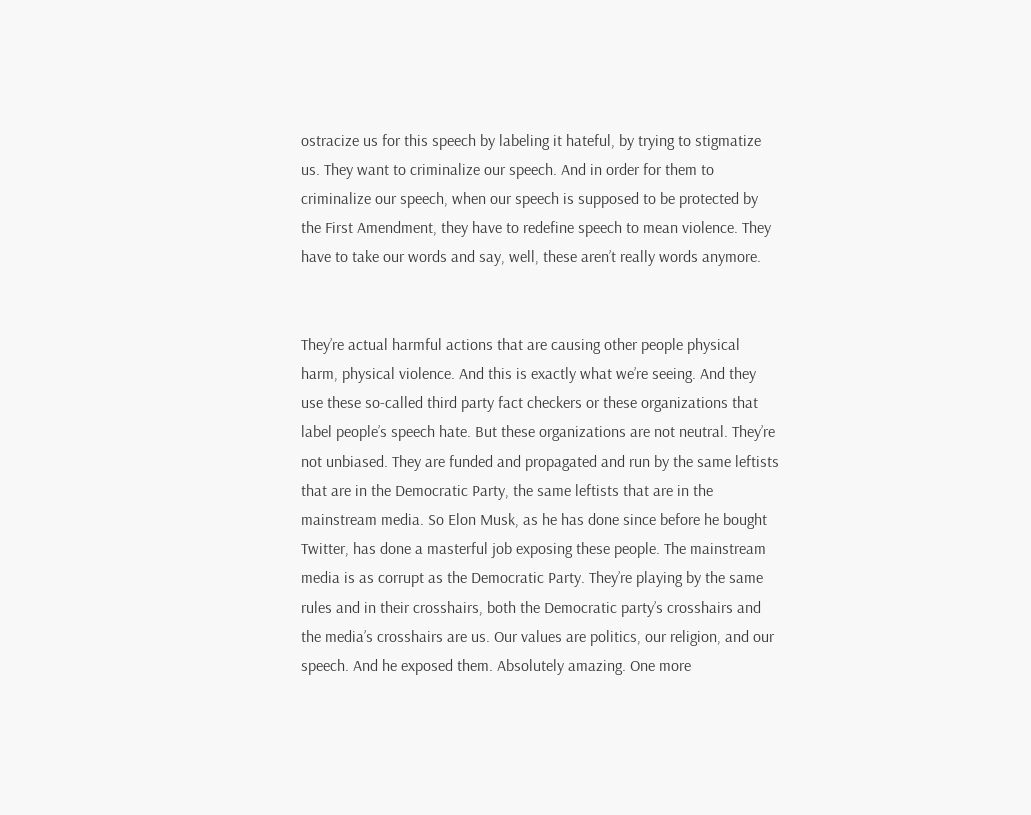ostracize us for this speech by labeling it hateful, by trying to stigmatize us. They want to criminalize our speech. And in order for them to criminalize our speech, when our speech is supposed to be protected by the First Amendment, they have to redefine speech to mean violence. They have to take our words and say, well, these aren’t really words anymore.


They’re actual harmful actions that are causing other people physical harm, physical violence. And this is exactly what we’re seeing. And they use these so-called third party fact checkers or these organizations that label people’s speech hate. But these organizations are not neutral. They’re not unbiased. They are funded and propagated and run by the same leftists that are in the Democratic Party, the same leftists that are in the mainstream media. So Elon Musk, as he has done since before he bought Twitter, has done a masterful job exposing these people. The mainstream media is as corrupt as the Democratic Party. They’re playing by the same rules and in their crosshairs, both the Democratic party’s crosshairs and the media’s crosshairs are us. Our values are politics, our religion, and our speech. And he exposed them. Absolutely amazing. One more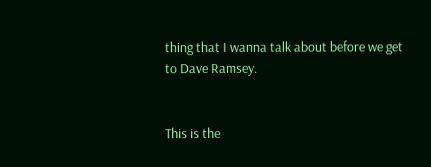thing that I wanna talk about before we get to Dave Ramsey.


This is the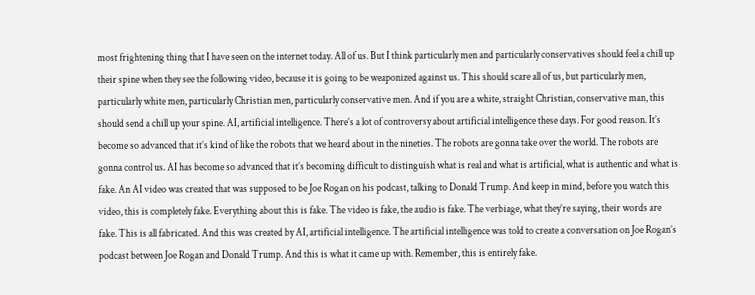most frightening thing that I have seen on the internet today. All of us. But I think particularly men and particularly conservatives should feel a chill up their spine when they see the following video, because it is going to be weaponized against us. This should scare all of us, but particularly men, particularly white men, particularly Christian men, particularly conservative men. And if you are a white, straight Christian, conservative man, this should send a chill up your spine. AI, artificial intelligence. There’s a lot of controversy about artificial intelligence these days. For good reason. It’s become so advanced that it’s kind of like the robots that we heard about in the nineties. The robots are gonna take over the world. The robots are gonna control us. AI has become so advanced that it’s becoming difficult to distinguish what is real and what is artificial, what is authentic and what is fake. An AI video was created that was supposed to be Joe Rogan on his podcast, talking to Donald Trump. And keep in mind, before you watch this video, this is completely fake. Everything about this is fake. The video is fake, the audio is fake. The verbiage, what they’re saying, their words are fake. This is all fabricated. And this was created by AI, artificial intelligence. The artificial intelligence was told to create a conversation on Joe Rogan’s podcast between Joe Rogan and Donald Trump. And this is what it came up with. Remember, this is entirely fake.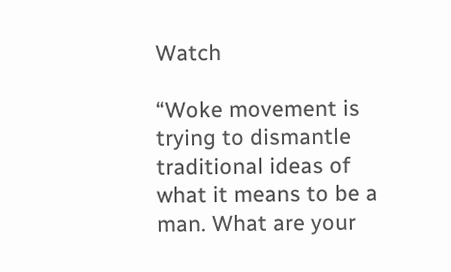Watch

“Woke movement is trying to dismantle traditional ideas of what it means to be a man. What are your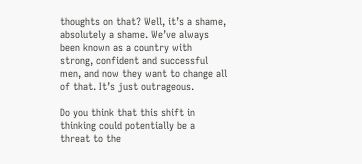thoughts on that? Well, it’s a shame, absolutely a shame. We’ve always been known as a country with strong, confident and successful men, and now they want to change all of that. It’s just outrageous.

Do you think that this shift in thinking could potentially be a threat to the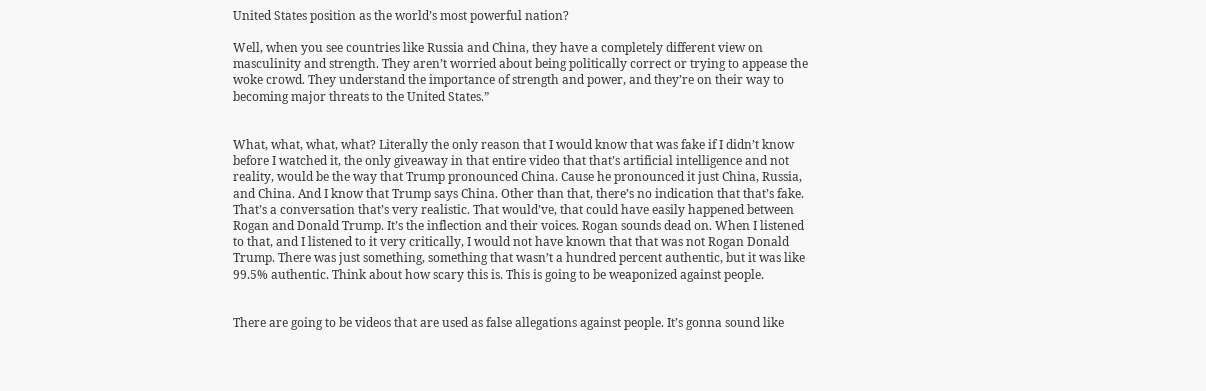United States position as the world’s most powerful nation?

Well, when you see countries like Russia and China, they have a completely different view on masculinity and strength. They aren’t worried about being politically correct or trying to appease the woke crowd. They understand the importance of strength and power, and they’re on their way to becoming major threats to the United States.”


What, what, what, what? Literally the only reason that I would know that was fake if I didn’t know before I watched it, the only giveaway in that entire video that that’s artificial intelligence and not reality, would be the way that Trump pronounced China. Cause he pronounced it just China, Russia, and China. And I know that Trump says China. Other than that, there’s no indication that that’s fake. That’s a conversation that’s very realistic. That would’ve, that could have easily happened between Rogan and Donald Trump. It’s the inflection and their voices. Rogan sounds dead on. When I listened to that, and I listened to it very critically, I would not have known that that was not Rogan Donald Trump. There was just something, something that wasn’t a hundred percent authentic, but it was like 99.5% authentic. Think about how scary this is. This is going to be weaponized against people.


There are going to be videos that are used as false allegations against people. It’s gonna sound like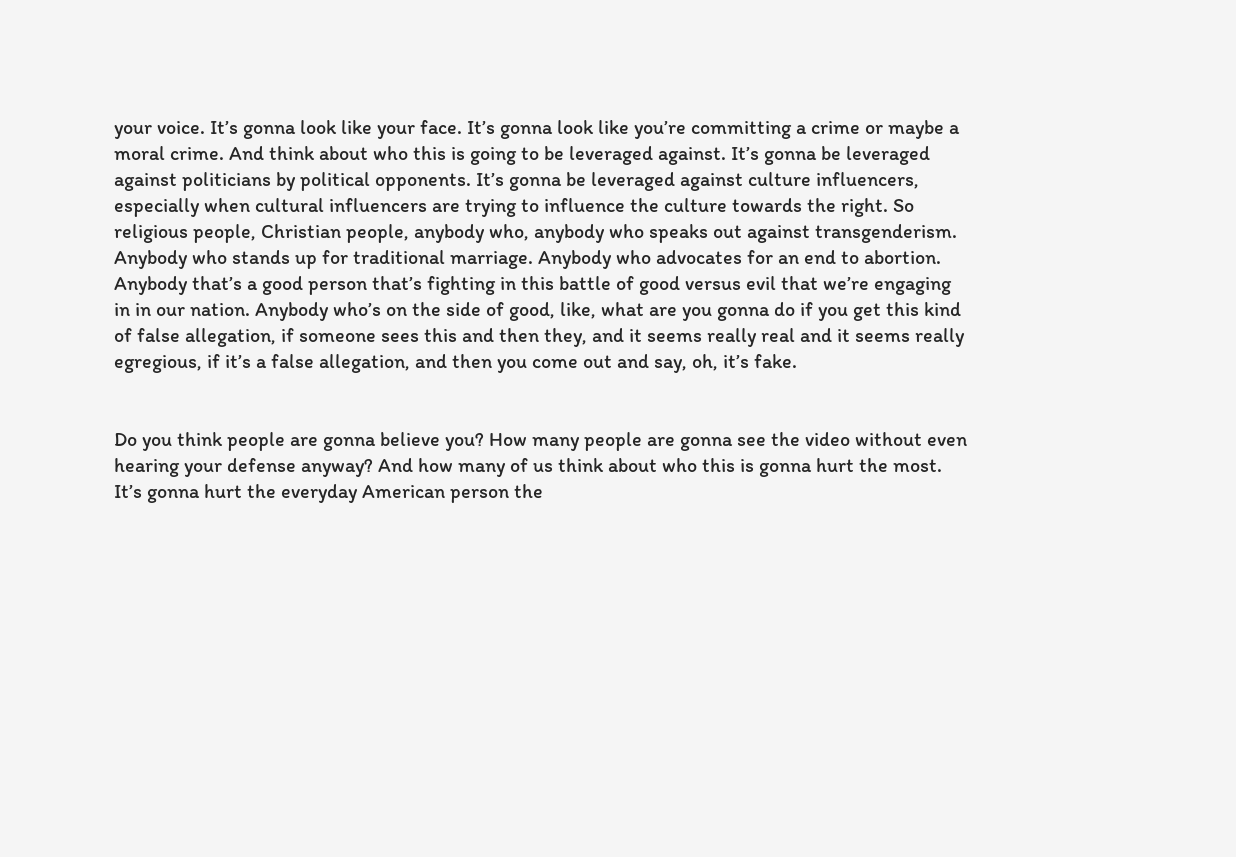your voice. It’s gonna look like your face. It’s gonna look like you’re committing a crime or maybe a moral crime. And think about who this is going to be leveraged against. It’s gonna be leveraged against politicians by political opponents. It’s gonna be leveraged against culture influencers, especially when cultural influencers are trying to influence the culture towards the right. So religious people, Christian people, anybody who, anybody who speaks out against transgenderism. Anybody who stands up for traditional marriage. Anybody who advocates for an end to abortion. Anybody that’s a good person that’s fighting in this battle of good versus evil that we’re engaging in in our nation. Anybody who’s on the side of good, like, what are you gonna do if you get this kind of false allegation, if someone sees this and then they, and it seems really real and it seems really egregious, if it’s a false allegation, and then you come out and say, oh, it’s fake.


Do you think people are gonna believe you? How many people are gonna see the video without even hearing your defense anyway? And how many of us think about who this is gonna hurt the most. It’s gonna hurt the everyday American person the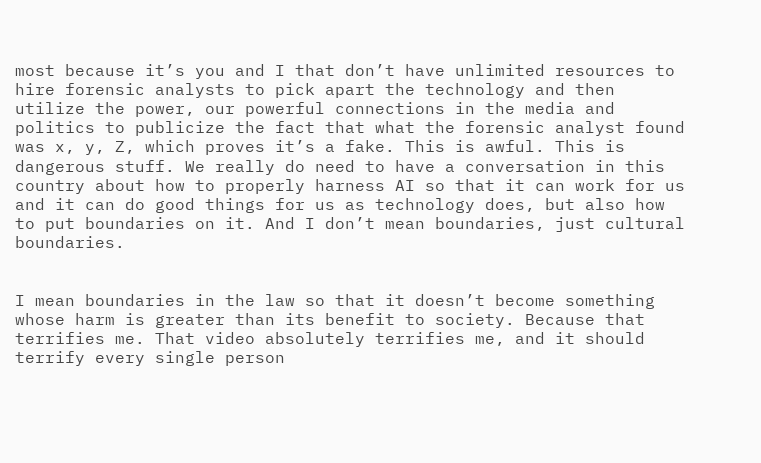most because it’s you and I that don’t have unlimited resources to hire forensic analysts to pick apart the technology and then utilize the power, our powerful connections in the media and politics to publicize the fact that what the forensic analyst found was x, y, Z, which proves it’s a fake. This is awful. This is dangerous stuff. We really do need to have a conversation in this country about how to properly harness AI so that it can work for us and it can do good things for us as technology does, but also how to put boundaries on it. And I don’t mean boundaries, just cultural boundaries.


I mean boundaries in the law so that it doesn’t become something whose harm is greater than its benefit to society. Because that terrifies me. That video absolutely terrifies me, and it should terrify every single person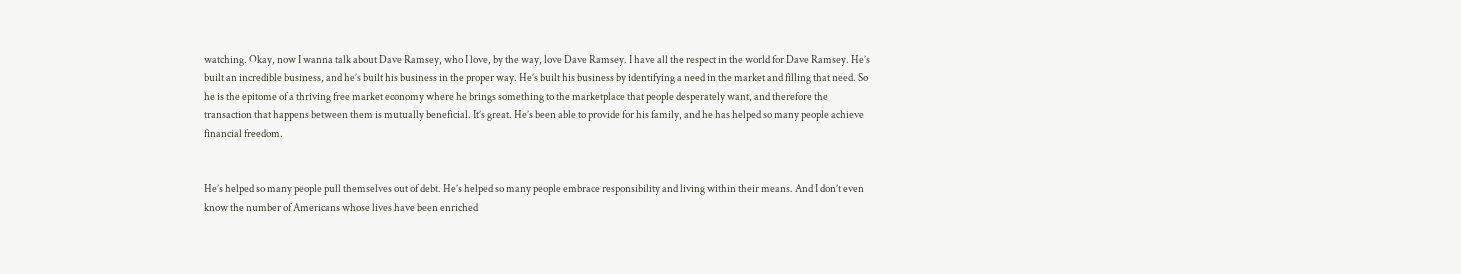watching. Okay, now I wanna talk about Dave Ramsey, who I love, by the way, love Dave Ramsey. I have all the respect in the world for Dave Ramsey. He’s built an incredible business, and he’s built his business in the proper way. He’s built his business by identifying a need in the market and filling that need. So he is the epitome of a thriving free market economy where he brings something to the marketplace that people desperately want, and therefore the transaction that happens between them is mutually beneficial. It’s great. He’s been able to provide for his family, and he has helped so many people achieve financial freedom.


He’s helped so many people pull themselves out of debt. He’s helped so many people embrace responsibility and living within their means. And I don’t even know the number of Americans whose lives have been enriched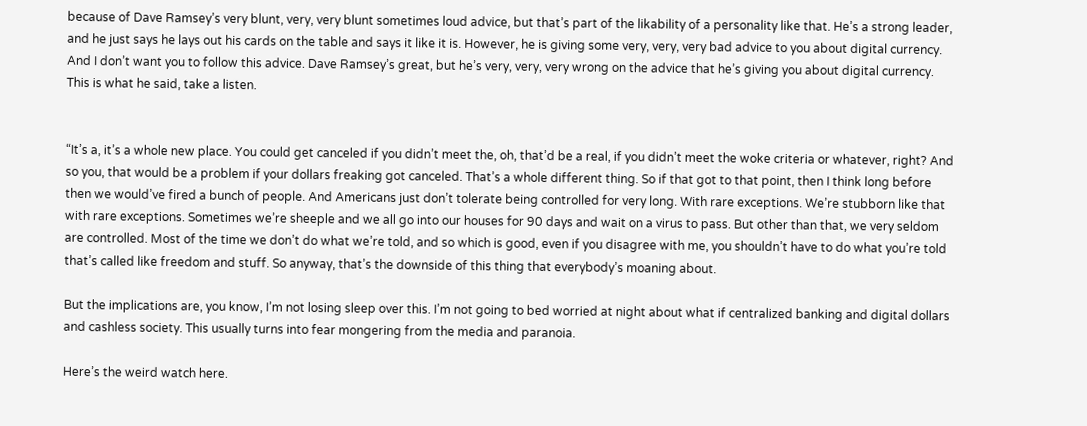because of Dave Ramsey’s very blunt, very, very blunt sometimes loud advice, but that’s part of the likability of a personality like that. He’s a strong leader, and he just says he lays out his cards on the table and says it like it is. However, he is giving some very, very, very bad advice to you about digital currency. And I don’t want you to follow this advice. Dave Ramsey’s great, but he’s very, very, very wrong on the advice that he’s giving you about digital currency. This is what he said, take a listen.


“It’s a, it’s a whole new place. You could get canceled if you didn’t meet the, oh, that’d be a real, if you didn’t meet the woke criteria or whatever, right? And so you, that would be a problem if your dollars freaking got canceled. That’s a whole different thing. So if that got to that point, then I think long before then we would’ve fired a bunch of people. And Americans just don’t tolerate being controlled for very long. With rare exceptions. We’re stubborn like that with rare exceptions. Sometimes we’re sheeple and we all go into our houses for 90 days and wait on a virus to pass. But other than that, we very seldom are controlled. Most of the time we don’t do what we’re told, and so which is good, even if you disagree with me, you shouldn’t have to do what you’re told that’s called like freedom and stuff. So anyway, that’s the downside of this thing that everybody’s moaning about.

But the implications are, you know, I’m not losing sleep over this. I’m not going to bed worried at night about what if centralized banking and digital dollars and cashless society. This usually turns into fear mongering from the media and paranoia.

Here’s the weird watch here.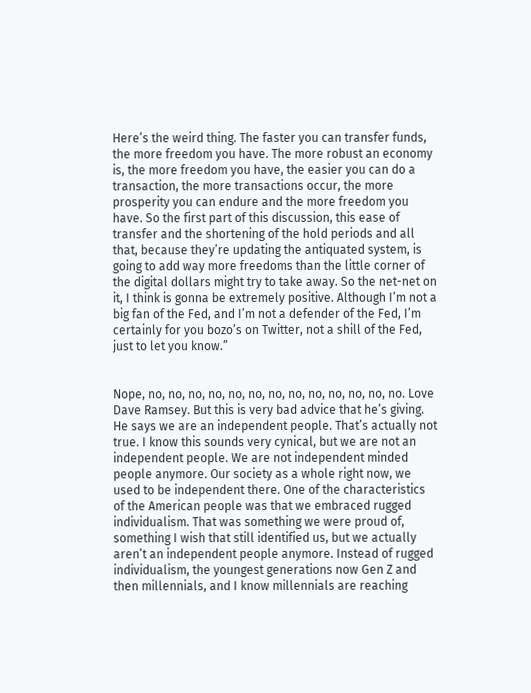Here’s the weird thing. The faster you can transfer funds, the more freedom you have. The more robust an economy is, the more freedom you have, the easier you can do a transaction, the more transactions occur, the more prosperity you can endure and the more freedom you have. So the first part of this discussion, this ease of transfer and the shortening of the hold periods and all that, because they’re updating the antiquated system, is going to add way more freedoms than the little corner of the digital dollars might try to take away. So the net-net on it, I think is gonna be extremely positive. Although I’m not a big fan of the Fed, and I’m not a defender of the Fed, I’m certainly for you bozo’s on Twitter, not a shill of the Fed, just to let you know.”


Nope, no, no, no, no, no, no, no, no, no, no, no, no, no. Love Dave Ramsey. But this is very bad advice that he’s giving. He says we are an independent people. That’s actually not true. I know this sounds very cynical, but we are not an independent people. We are not independent minded people anymore. Our society as a whole right now, we used to be independent there. One of the characteristics of the American people was that we embraced rugged individualism. That was something we were proud of, something I wish that still identified us, but we actually aren’t an independent people anymore. Instead of rugged individualism, the youngest generations now Gen Z and then millennials, and I know millennials are reaching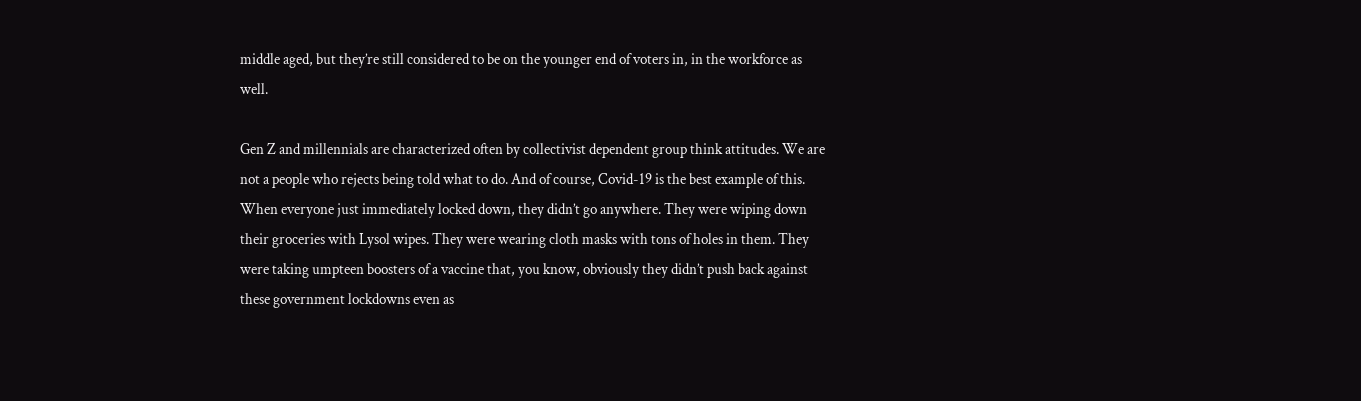middle aged, but they’re still considered to be on the younger end of voters in, in the workforce as well.

Gen Z and millennials are characterized often by collectivist dependent group think attitudes. We are not a people who rejects being told what to do. And of course, Covid-19 is the best example of this. When everyone just immediately locked down, they didn’t go anywhere. They were wiping down their groceries with Lysol wipes. They were wearing cloth masks with tons of holes in them. They were taking umpteen boosters of a vaccine that, you know, obviously they didn’t push back against these government lockdowns even as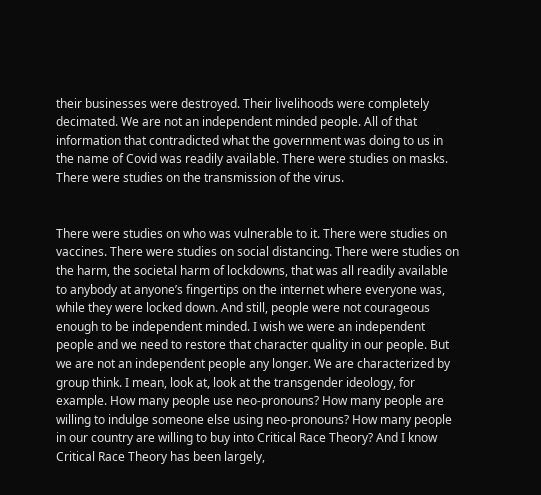their businesses were destroyed. Their livelihoods were completely decimated. We are not an independent minded people. All of that information that contradicted what the government was doing to us in the name of Covid was readily available. There were studies on masks. There were studies on the transmission of the virus.


There were studies on who was vulnerable to it. There were studies on vaccines. There were studies on social distancing. There were studies on the harm, the societal harm of lockdowns, that was all readily available to anybody at anyone’s fingertips on the internet where everyone was, while they were locked down. And still, people were not courageous enough to be independent minded. I wish we were an independent people and we need to restore that character quality in our people. But we are not an independent people any longer. We are characterized by group think. I mean, look at, look at the transgender ideology, for example. How many people use neo-pronouns? How many people are willing to indulge someone else using neo-pronouns? How many people in our country are willing to buy into Critical Race Theory? And I know Critical Race Theory has been largely,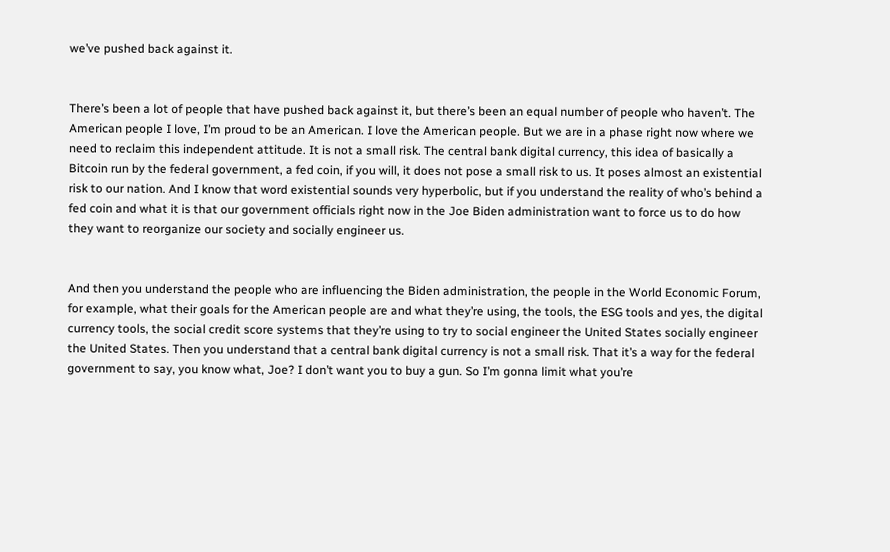we’ve pushed back against it.


There’s been a lot of people that have pushed back against it, but there’s been an equal number of people who haven’t. The American people I love, I’m proud to be an American. I love the American people. But we are in a phase right now where we need to reclaim this independent attitude. It is not a small risk. The central bank digital currency, this idea of basically a Bitcoin run by the federal government, a fed coin, if you will, it does not pose a small risk to us. It poses almost an existential risk to our nation. And I know that word existential sounds very hyperbolic, but if you understand the reality of who’s behind a fed coin and what it is that our government officials right now in the Joe Biden administration want to force us to do how they want to reorganize our society and socially engineer us.


And then you understand the people who are influencing the Biden administration, the people in the World Economic Forum, for example, what their goals for the American people are and what they’re using, the tools, the ESG tools and yes, the digital currency tools, the social credit score systems that they’re using to try to social engineer the United States socially engineer the United States. Then you understand that a central bank digital currency is not a small risk. That it’s a way for the federal government to say, you know what, Joe? I don’t want you to buy a gun. So I’m gonna limit what you’re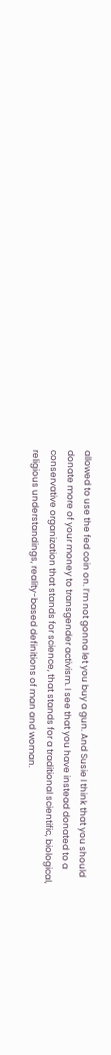allowed to use the fed coin on. I’m not gonna let you buy a gun. And Susie I think that you should donate more of your money to transgender activism. I see that you have instead donated to a conservative organization that stands for science, that stands for a traditional scientific, biological, religious understandings, reality-based definitions of man and woman.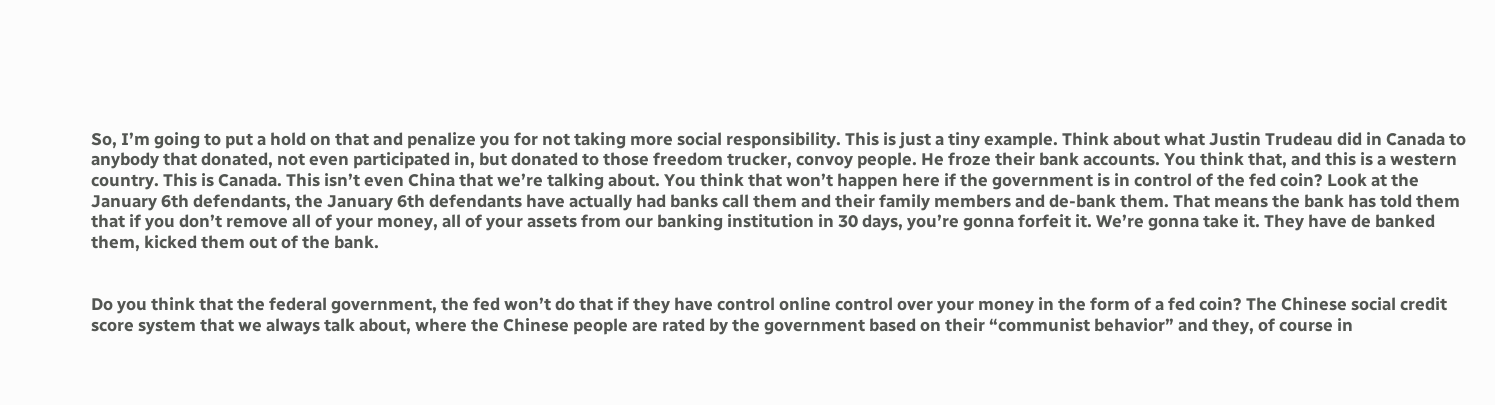So, I’m going to put a hold on that and penalize you for not taking more social responsibility. This is just a tiny example. Think about what Justin Trudeau did in Canada to anybody that donated, not even participated in, but donated to those freedom trucker, convoy people. He froze their bank accounts. You think that, and this is a western country. This is Canada. This isn’t even China that we’re talking about. You think that won’t happen here if the government is in control of the fed coin? Look at the January 6th defendants, the January 6th defendants have actually had banks call them and their family members and de-bank them. That means the bank has told them that if you don’t remove all of your money, all of your assets from our banking institution in 30 days, you’re gonna forfeit it. We’re gonna take it. They have de banked them, kicked them out of the bank.


Do you think that the federal government, the fed won’t do that if they have control online control over your money in the form of a fed coin? The Chinese social credit score system that we always talk about, where the Chinese people are rated by the government based on their “communist behavior” and they, of course in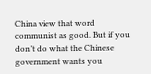China view that word communist as good. But if you don’t do what the Chinese government wants you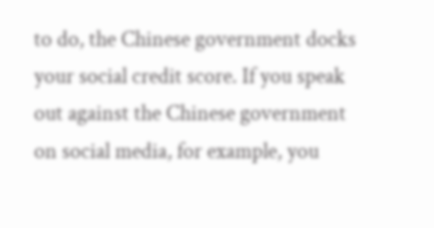to do, the Chinese government docks your social credit score. If you speak out against the Chinese government on social media, for example, you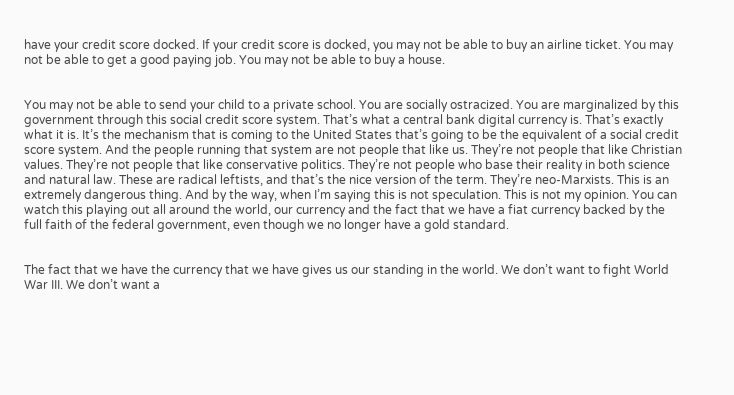have your credit score docked. If your credit score is docked, you may not be able to buy an airline ticket. You may not be able to get a good paying job. You may not be able to buy a house.


You may not be able to send your child to a private school. You are socially ostracized. You are marginalized by this government through this social credit score system. That’s what a central bank digital currency is. That’s exactly what it is. It’s the mechanism that is coming to the United States that’s going to be the equivalent of a social credit score system. And the people running that system are not people that like us. They’re not people that like Christian values. They’re not people that like conservative politics. They’re not people who base their reality in both science and natural law. These are radical leftists, and that’s the nice version of the term. They’re neo-Marxists. This is an extremely dangerous thing. And by the way, when I’m saying this is not speculation. This is not my opinion. You can watch this playing out all around the world, our currency and the fact that we have a fiat currency backed by the full faith of the federal government, even though we no longer have a gold standard.


The fact that we have the currency that we have gives us our standing in the world. We don’t want to fight World War III. We don’t want a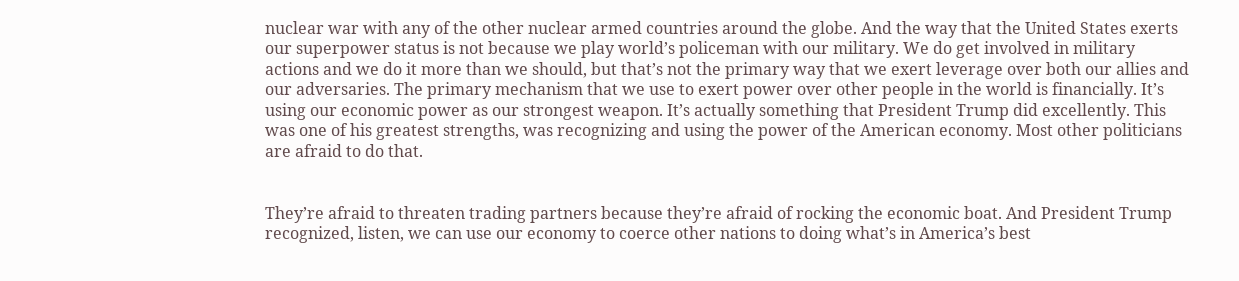nuclear war with any of the other nuclear armed countries around the globe. And the way that the United States exerts our superpower status is not because we play world’s policeman with our military. We do get involved in military actions and we do it more than we should, but that’s not the primary way that we exert leverage over both our allies and our adversaries. The primary mechanism that we use to exert power over other people in the world is financially. It’s using our economic power as our strongest weapon. It’s actually something that President Trump did excellently. This was one of his greatest strengths, was recognizing and using the power of the American economy. Most other politicians are afraid to do that.


They’re afraid to threaten trading partners because they’re afraid of rocking the economic boat. And President Trump recognized, listen, we can use our economy to coerce other nations to doing what’s in America’s best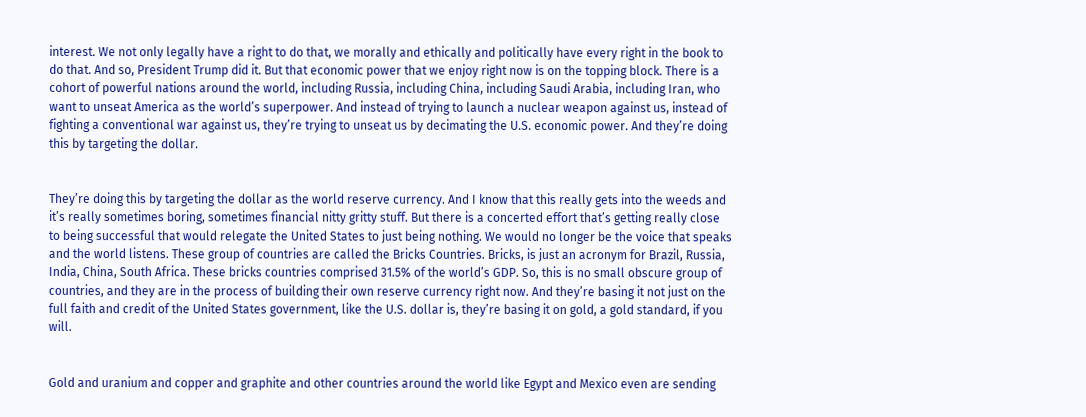interest. We not only legally have a right to do that, we morally and ethically and politically have every right in the book to do that. And so, President Trump did it. But that economic power that we enjoy right now is on the topping block. There is a cohort of powerful nations around the world, including Russia, including China, including Saudi Arabia, including Iran, who want to unseat America as the world’s superpower. And instead of trying to launch a nuclear weapon against us, instead of fighting a conventional war against us, they’re trying to unseat us by decimating the U.S. economic power. And they’re doing this by targeting the dollar.


They’re doing this by targeting the dollar as the world reserve currency. And I know that this really gets into the weeds and it’s really sometimes boring, sometimes financial nitty gritty stuff. But there is a concerted effort that’s getting really close to being successful that would relegate the United States to just being nothing. We would no longer be the voice that speaks and the world listens. These group of countries are called the Bricks Countries. Bricks, is just an acronym for Brazil, Russia, India, China, South Africa. These bricks countries comprised 31.5% of the world’s GDP. So, this is no small obscure group of countries, and they are in the process of building their own reserve currency right now. And they’re basing it not just on the full faith and credit of the United States government, like the U.S. dollar is, they’re basing it on gold, a gold standard, if you will.


Gold and uranium and copper and graphite and other countries around the world like Egypt and Mexico even are sending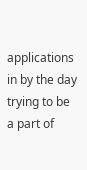applications in by the day trying to be a part of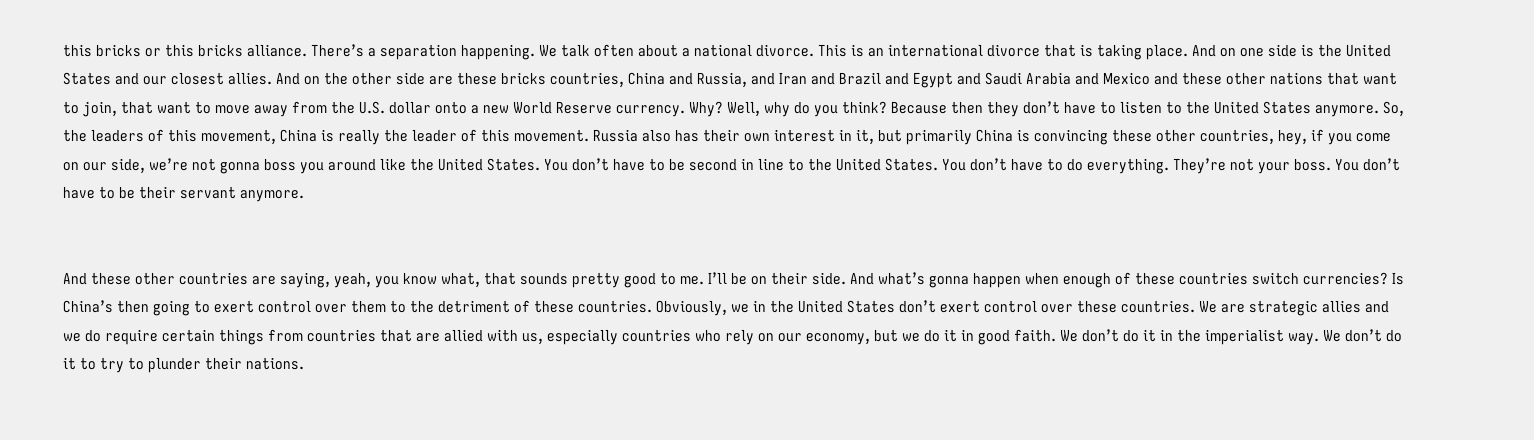this bricks or this bricks alliance. There’s a separation happening. We talk often about a national divorce. This is an international divorce that is taking place. And on one side is the United States and our closest allies. And on the other side are these bricks countries, China and Russia, and Iran and Brazil and Egypt and Saudi Arabia and Mexico and these other nations that want to join, that want to move away from the U.S. dollar onto a new World Reserve currency. Why? Well, why do you think? Because then they don’t have to listen to the United States anymore. So, the leaders of this movement, China is really the leader of this movement. Russia also has their own interest in it, but primarily China is convincing these other countries, hey, if you come on our side, we’re not gonna boss you around like the United States. You don’t have to be second in line to the United States. You don’t have to do everything. They’re not your boss. You don’t have to be their servant anymore.


And these other countries are saying, yeah, you know what, that sounds pretty good to me. I’ll be on their side. And what’s gonna happen when enough of these countries switch currencies? Is China’s then going to exert control over them to the detriment of these countries. Obviously, we in the United States don’t exert control over these countries. We are strategic allies and we do require certain things from countries that are allied with us, especially countries who rely on our economy, but we do it in good faith. We don’t do it in the imperialist way. We don’t do it to try to plunder their nations.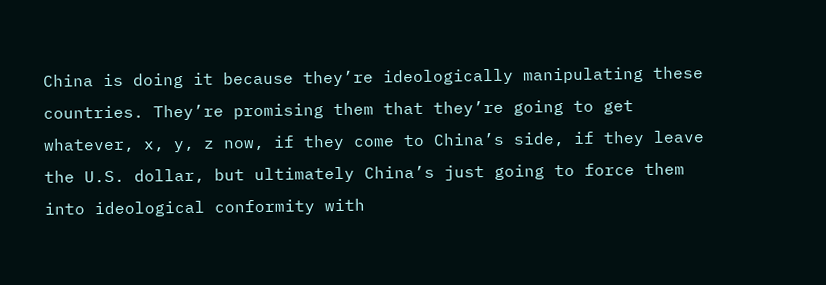China is doing it because they’re ideologically manipulating these countries. They’re promising them that they’re going to get whatever, x, y, z now, if they come to China’s side, if they leave the U.S. dollar, but ultimately China’s just going to force them into ideological conformity with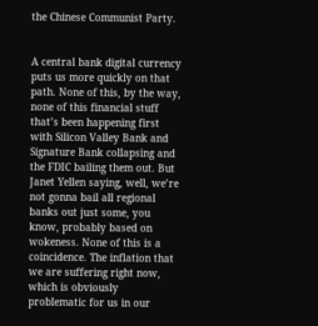the Chinese Communist Party.


A central bank digital currency puts us more quickly on that path. None of this, by the way, none of this financial stuff that’s been happening first with Silicon Valley Bank and Signature Bank collapsing and the FDIC bailing them out. But Janet Yellen saying, well, we’re not gonna bail all regional banks out just some, you know, probably based on wokeness. None of this is a coincidence. The inflation that we are suffering right now, which is obviously problematic for us in our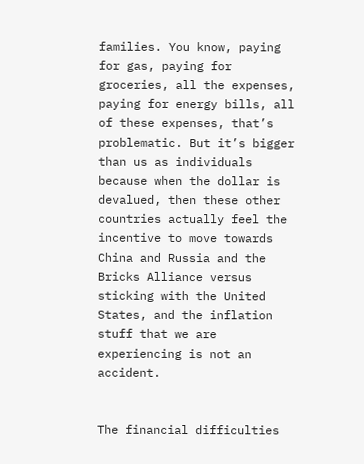families. You know, paying for gas, paying for groceries, all the expenses, paying for energy bills, all of these expenses, that’s problematic. But it’s bigger than us as individuals because when the dollar is devalued, then these other countries actually feel the incentive to move towards China and Russia and the Bricks Alliance versus sticking with the United States, and the inflation stuff that we are experiencing is not an accident.


The financial difficulties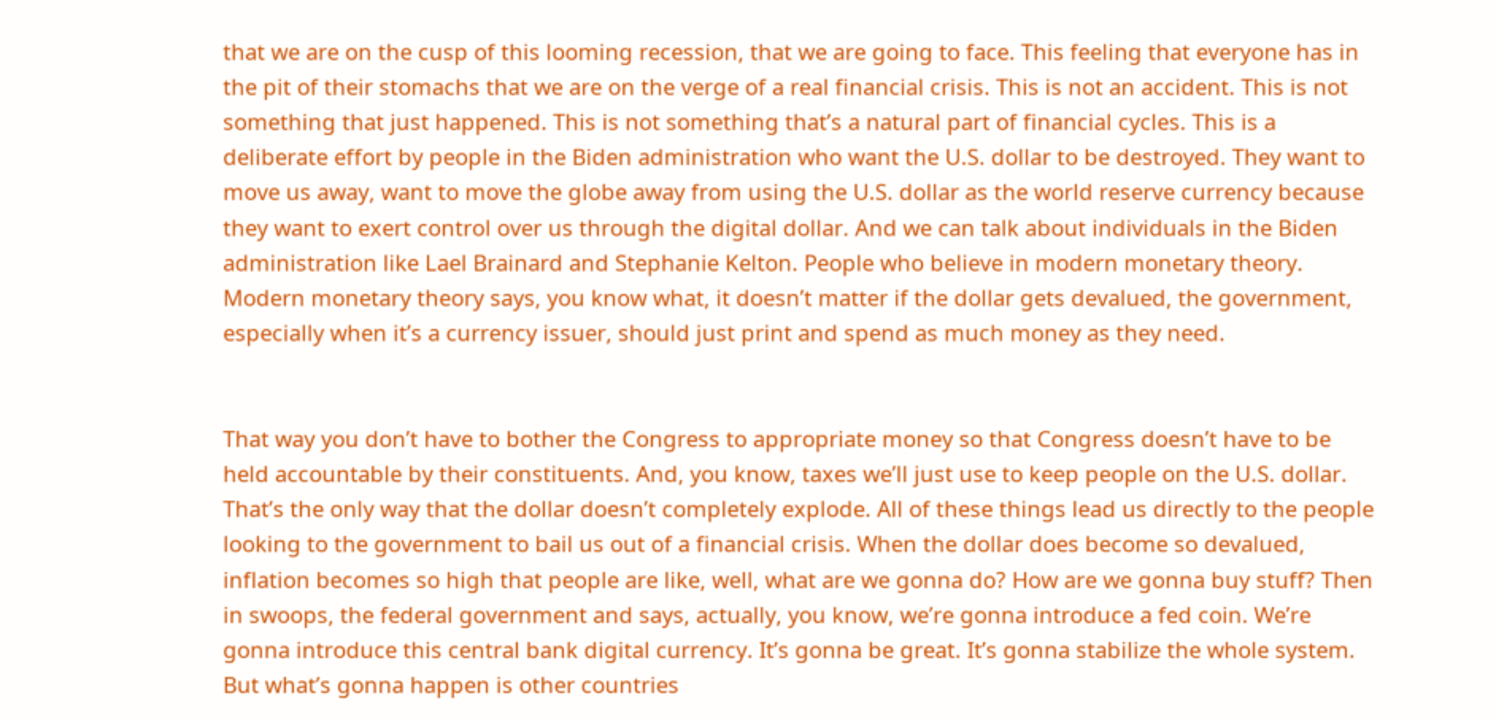that we are on the cusp of this looming recession, that we are going to face. This feeling that everyone has in the pit of their stomachs that we are on the verge of a real financial crisis. This is not an accident. This is not something that just happened. This is not something that’s a natural part of financial cycles. This is a deliberate effort by people in the Biden administration who want the U.S. dollar to be destroyed. They want to move us away, want to move the globe away from using the U.S. dollar as the world reserve currency because they want to exert control over us through the digital dollar. And we can talk about individuals in the Biden administration like Lael Brainard and Stephanie Kelton. People who believe in modern monetary theory. Modern monetary theory says, you know what, it doesn’t matter if the dollar gets devalued, the government, especially when it’s a currency issuer, should just print and spend as much money as they need.


That way you don’t have to bother the Congress to appropriate money so that Congress doesn’t have to be held accountable by their constituents. And, you know, taxes we’ll just use to keep people on the U.S. dollar. That’s the only way that the dollar doesn’t completely explode. All of these things lead us directly to the people looking to the government to bail us out of a financial crisis. When the dollar does become so devalued, inflation becomes so high that people are like, well, what are we gonna do? How are we gonna buy stuff? Then in swoops, the federal government and says, actually, you know, we’re gonna introduce a fed coin. We’re gonna introduce this central bank digital currency. It’s gonna be great. It’s gonna stabilize the whole system. But what’s gonna happen is other countries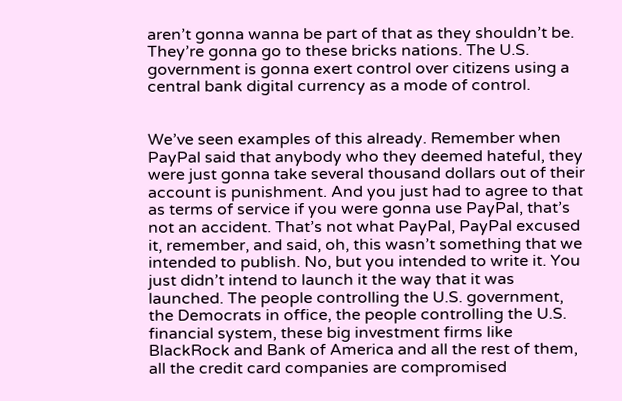aren’t gonna wanna be part of that as they shouldn’t be. They’re gonna go to these bricks nations. The U.S. government is gonna exert control over citizens using a central bank digital currency as a mode of control.


We’ve seen examples of this already. Remember when PayPal said that anybody who they deemed hateful, they were just gonna take several thousand dollars out of their account is punishment. And you just had to agree to that as terms of service if you were gonna use PayPal, that’s not an accident. That’s not what PayPal, PayPal excused it, remember, and said, oh, this wasn’t something that we intended to publish. No, but you intended to write it. You just didn’t intend to launch it the way that it was launched. The people controlling the U.S. government, the Democrats in office, the people controlling the U.S. financial system, these big investment firms like BlackRock and Bank of America and all the rest of them, all the credit card companies are compromised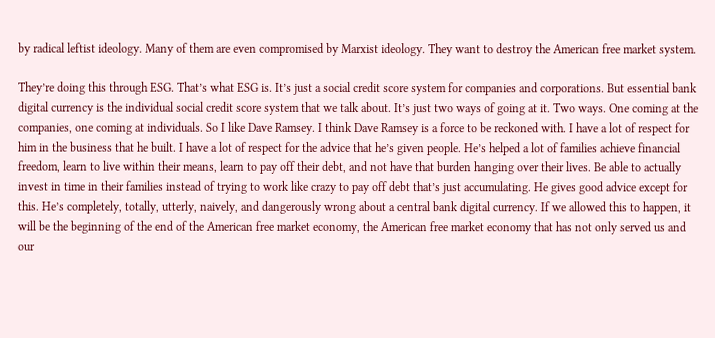by radical leftist ideology. Many of them are even compromised by Marxist ideology. They want to destroy the American free market system.

They’re doing this through ESG. That’s what ESG is. It’s just a social credit score system for companies and corporations. But essential bank digital currency is the individual social credit score system that we talk about. It’s just two ways of going at it. Two ways. One coming at the companies, one coming at individuals. So I like Dave Ramsey. I think Dave Ramsey is a force to be reckoned with. I have a lot of respect for him in the business that he built. I have a lot of respect for the advice that he’s given people. He’s helped a lot of families achieve financial freedom, learn to live within their means, learn to pay off their debt, and not have that burden hanging over their lives. Be able to actually invest in time in their families instead of trying to work like crazy to pay off debt that’s just accumulating. He gives good advice except for this. He’s completely, totally, utterly, naively, and dangerously wrong about a central bank digital currency. If we allowed this to happen, it will be the beginning of the end of the American free market economy, the American free market economy that has not only served us and our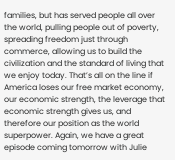families, but has served people all over the world, pulling people out of poverty, spreading freedom just through commerce, allowing us to build the civilization and the standard of living that we enjoy today. That’s all on the line if America loses our free market economy, our economic strength, the leverage that economic strength gives us, and therefore our position as the world superpower. Again, we have a great episode coming tomorrow with Julie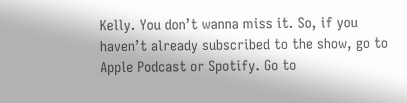Kelly. You don’t wanna miss it. So, if you haven’t already subscribed to the show, go to Apple Podcast or Spotify. Go to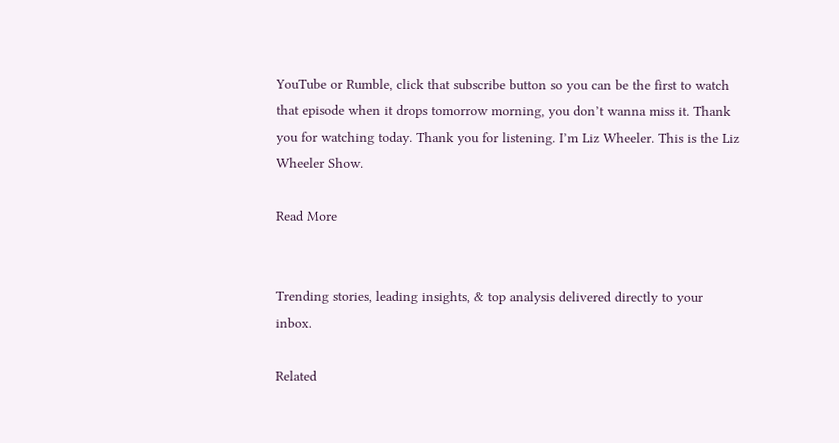YouTube or Rumble, click that subscribe button so you can be the first to watch that episode when it drops tomorrow morning, you don’t wanna miss it. Thank you for watching today. Thank you for listening. I’m Liz Wheeler. This is the Liz Wheeler Show.

Read More


Trending stories, leading insights, & top analysis delivered directly to your inbox.

Related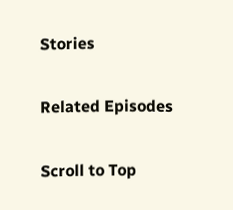Stories

Related Episodes

Scroll to Top